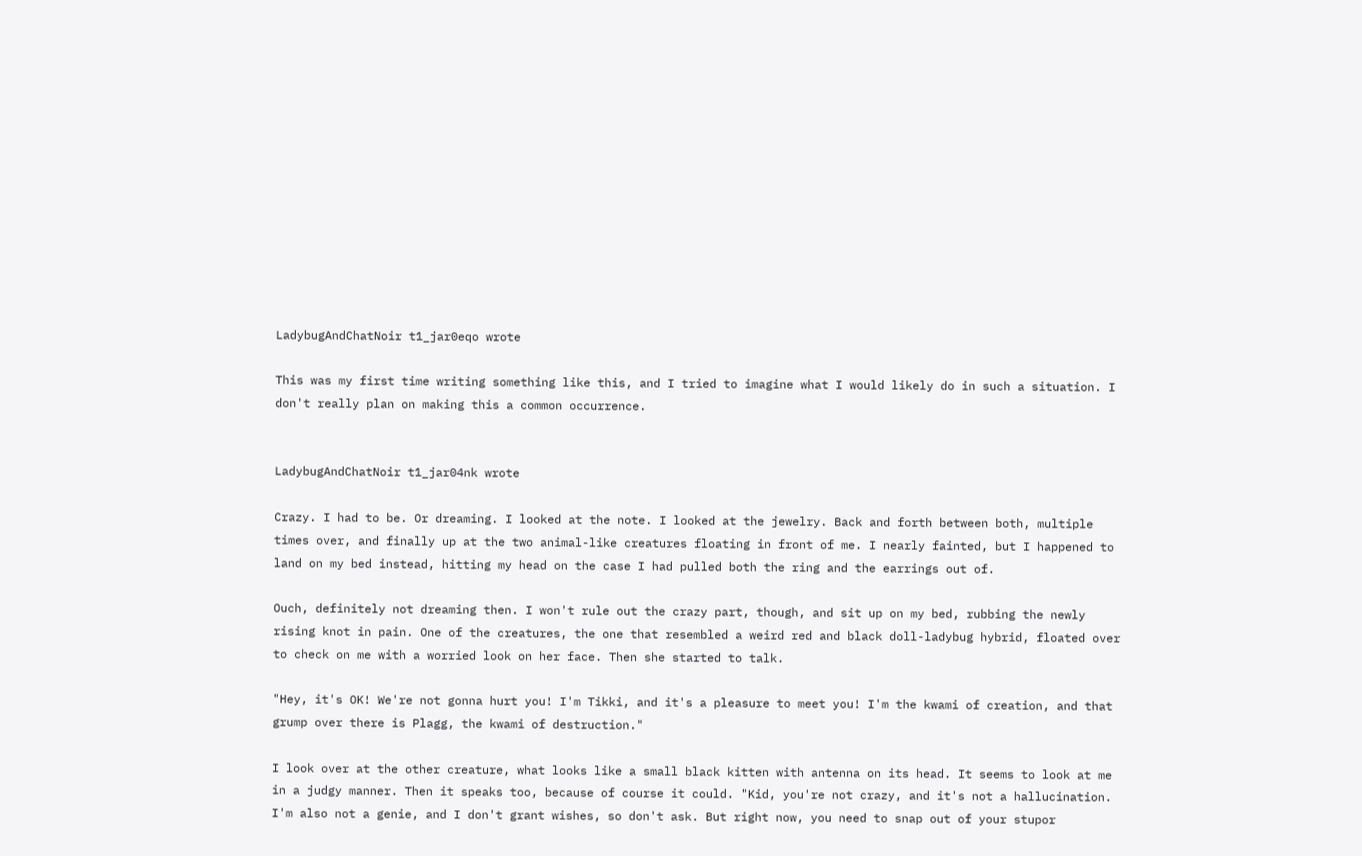LadybugAndChatNoir t1_jar0eqo wrote

This was my first time writing something like this, and I tried to imagine what I would likely do in such a situation. I don't really plan on making this a common occurrence.


LadybugAndChatNoir t1_jar04nk wrote

Crazy. I had to be. Or dreaming. I looked at the note. I looked at the jewelry. Back and forth between both, multiple times over, and finally up at the two animal-like creatures floating in front of me. I nearly fainted, but I happened to land on my bed instead, hitting my head on the case I had pulled both the ring and the earrings out of.

Ouch, definitely not dreaming then. I won't rule out the crazy part, though, and sit up on my bed, rubbing the newly rising knot in pain. One of the creatures, the one that resembled a weird red and black doll-ladybug hybrid, floated over to check on me with a worried look on her face. Then she started to talk.

"Hey, it's OK! We're not gonna hurt you! I'm Tikki, and it's a pleasure to meet you! I'm the kwami of creation, and that grump over there is Plagg, the kwami of destruction."

I look over at the other creature, what looks like a small black kitten with antenna on its head. It seems to look at me in a judgy manner. Then it speaks too, because of course it could. "Kid, you're not crazy, and it's not a hallucination. I'm also not a genie, and I don't grant wishes, so don't ask. But right now, you need to snap out of your stupor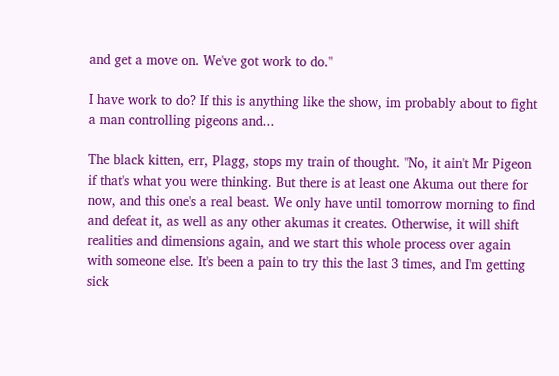and get a move on. We've got work to do."

I have work to do? If this is anything like the show, im probably about to fight a man controlling pigeons and...

The black kitten, err, Plagg, stops my train of thought. "No, it ain't Mr Pigeon if that's what you were thinking. But there is at least one Akuma out there for now, and this one's a real beast. We only have until tomorrow morning to find and defeat it, as well as any other akumas it creates. Otherwise, it will shift realities and dimensions again, and we start this whole process over again with someone else. It's been a pain to try this the last 3 times, and I'm getting sick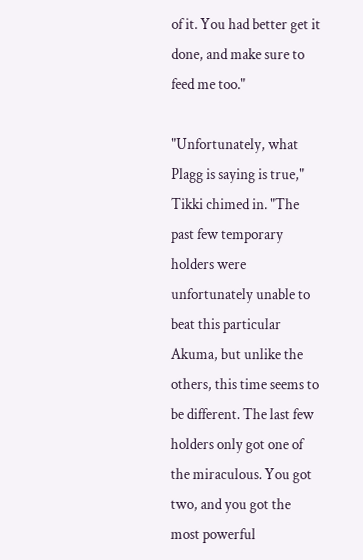of it. You had better get it done, and make sure to feed me too."

"Unfortunately, what Plagg is saying is true," Tikki chimed in. "The past few temporary holders were unfortunately unable to beat this particular Akuma, but unlike the others, this time seems to be different. The last few holders only got one of the miraculous. You got two, and you got the most powerful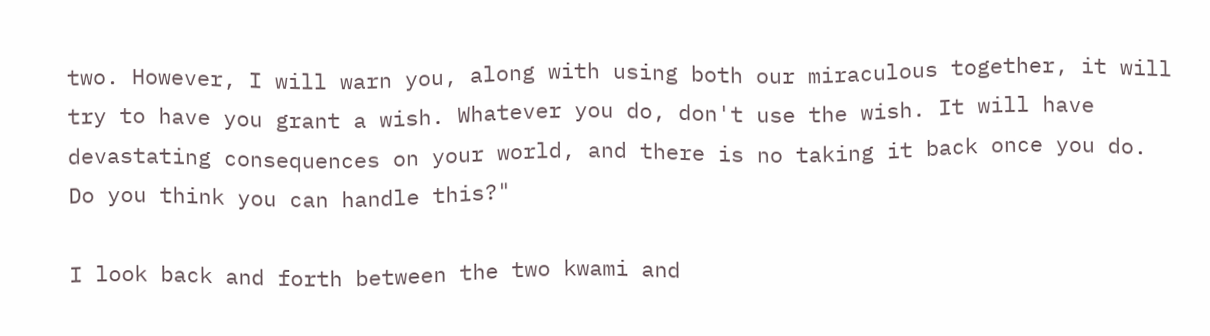two. However, I will warn you, along with using both our miraculous together, it will try to have you grant a wish. Whatever you do, don't use the wish. It will have devastating consequences on your world, and there is no taking it back once you do. Do you think you can handle this?"

I look back and forth between the two kwami and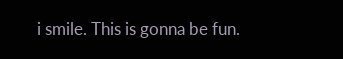i smile. This is gonna be fun.